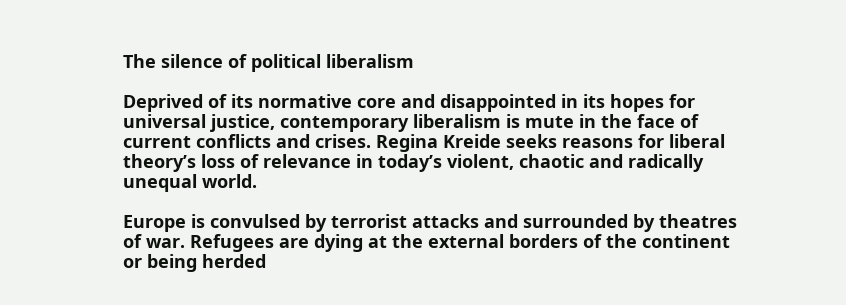The silence of political liberalism

Deprived of its normative core and disappointed in its hopes for universal justice, contemporary liberalism is mute in the face of current conflicts and crises. Regina Kreide seeks reasons for liberal theory’s loss of relevance in today’s violent, chaotic and radically unequal world.

Europe is convulsed by terrorist attacks and surrounded by theatres of war. Refugees are dying at the external borders of the continent or being herded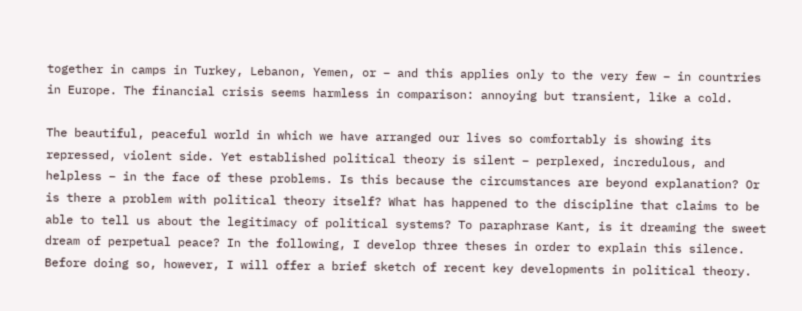together in camps in Turkey, Lebanon, Yemen, or – and this applies only to the very few – in countries in Europe. The financial crisis seems harmless in comparison: annoying but transient, like a cold.

The beautiful, peaceful world in which we have arranged our lives so comfortably is showing its repressed, violent side. Yet established political theory is silent – perplexed, incredulous, and helpless – in the face of these problems. Is this because the circumstances are beyond explanation? Or is there a problem with political theory itself? What has happened to the discipline that claims to be able to tell us about the legitimacy of political systems? To paraphrase Kant, is it dreaming the sweet dream of perpetual peace? In the following, I develop three theses in order to explain this silence. Before doing so, however, I will offer a brief sketch of recent key developments in political theory.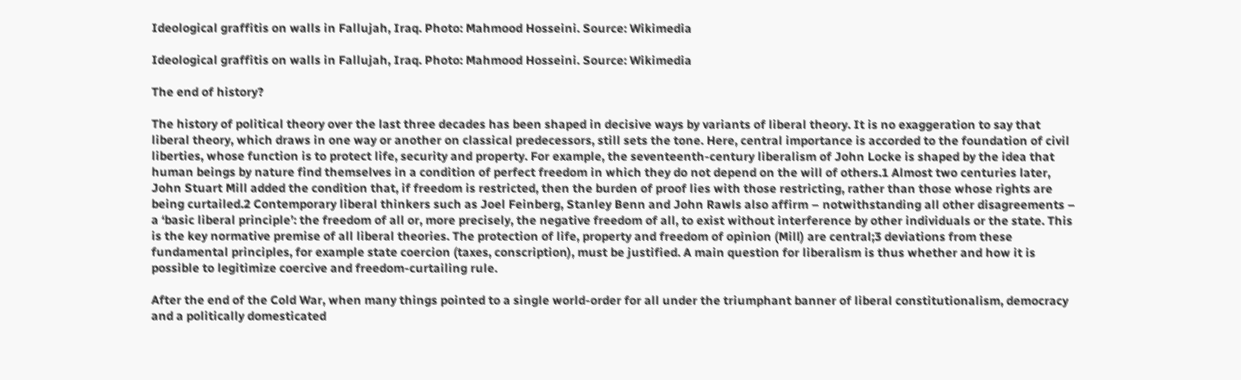Ideological graffitis on walls in Fallujah, Iraq. Photo: Mahmood Hosseini. Source: Wikimedia

Ideological graffitis on walls in Fallujah, Iraq. Photo: Mahmood Hosseini. Source: Wikimedia

The end of history?

The history of political theory over the last three decades has been shaped in decisive ways by variants of liberal theory. It is no exaggeration to say that liberal theory, which draws in one way or another on classical predecessors, still sets the tone. Here, central importance is accorded to the foundation of civil liberties, whose function is to protect life, security and property. For example, the seventeenth-century liberalism of John Locke is shaped by the idea that human beings by nature find themselves in a condition of perfect freedom in which they do not depend on the will of others.1 Almost two centuries later, John Stuart Mill added the condition that, if freedom is restricted, then the burden of proof lies with those restricting, rather than those whose rights are being curtailed.2 Contemporary liberal thinkers such as Joel Feinberg, Stanley Benn and John Rawls also affirm – notwithstanding all other disagreements – a ‘basic liberal principle’: the freedom of all or, more precisely, the negative freedom of all, to exist without interference by other individuals or the state. This is the key normative premise of all liberal theories. The protection of life, property and freedom of opinion (Mill) are central;3 deviations from these fundamental principles, for example state coercion (taxes, conscription), must be justified. A main question for liberalism is thus whether and how it is possible to legitimize coercive and freedom-curtailing rule.

After the end of the Cold War, when many things pointed to a single world-order for all under the triumphant banner of liberal constitutionalism, democracy and a politically domesticated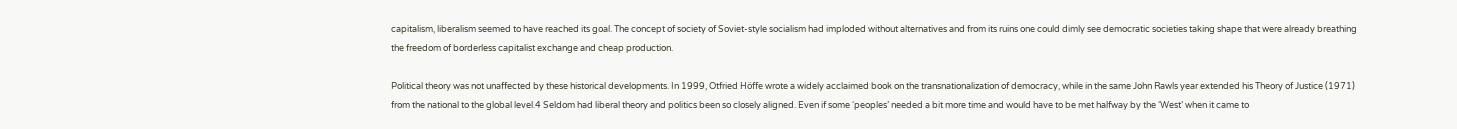capitalism, liberalism seemed to have reached its goal. The concept of society of Soviet-style socialism had imploded without alternatives and from its ruins one could dimly see democratic societies taking shape that were already breathing the freedom of borderless capitalist exchange and cheap production.

Political theory was not unaffected by these historical developments. In 1999, Otfried Höffe wrote a widely acclaimed book on the transnationalization of democracy, while in the same John Rawls year extended his Theory of Justice (1971) from the national to the global level.4 Seldom had liberal theory and politics been so closely aligned. Even if some ‘peoples’ needed a bit more time and would have to be met halfway by the ‘West’ when it came to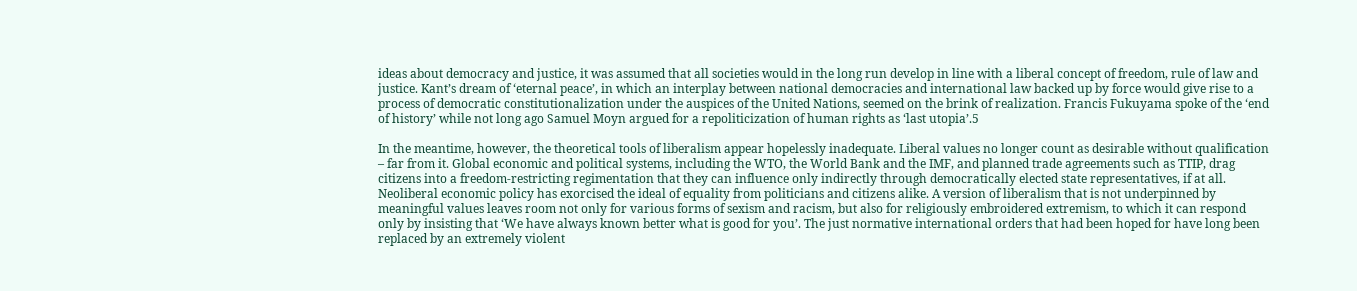ideas about democracy and justice, it was assumed that all societies would in the long run develop in line with a liberal concept of freedom, rule of law and justice. Kant’s dream of ‘eternal peace’, in which an interplay between national democracies and international law backed up by force would give rise to a process of democratic constitutionalization under the auspices of the United Nations, seemed on the brink of realization. Francis Fukuyama spoke of the ‘end of history’ while not long ago Samuel Moyn argued for a repoliticization of human rights as ‘last utopia’.5

In the meantime, however, the theoretical tools of liberalism appear hopelessly inadequate. Liberal values no longer count as desirable without qualification – far from it. Global economic and political systems, including the WTO, the World Bank and the IMF, and planned trade agreements such as TTIP, drag citizens into a freedom-restricting regimentation that they can influence only indirectly through democratically elected state representatives, if at all. Neoliberal economic policy has exorcised the ideal of equality from politicians and citizens alike. A version of liberalism that is not underpinned by meaningful values leaves room not only for various forms of sexism and racism, but also for religiously embroidered extremism, to which it can respond only by insisting that ‘We have always known better what is good for you’. The just normative international orders that had been hoped for have long been replaced by an extremely violent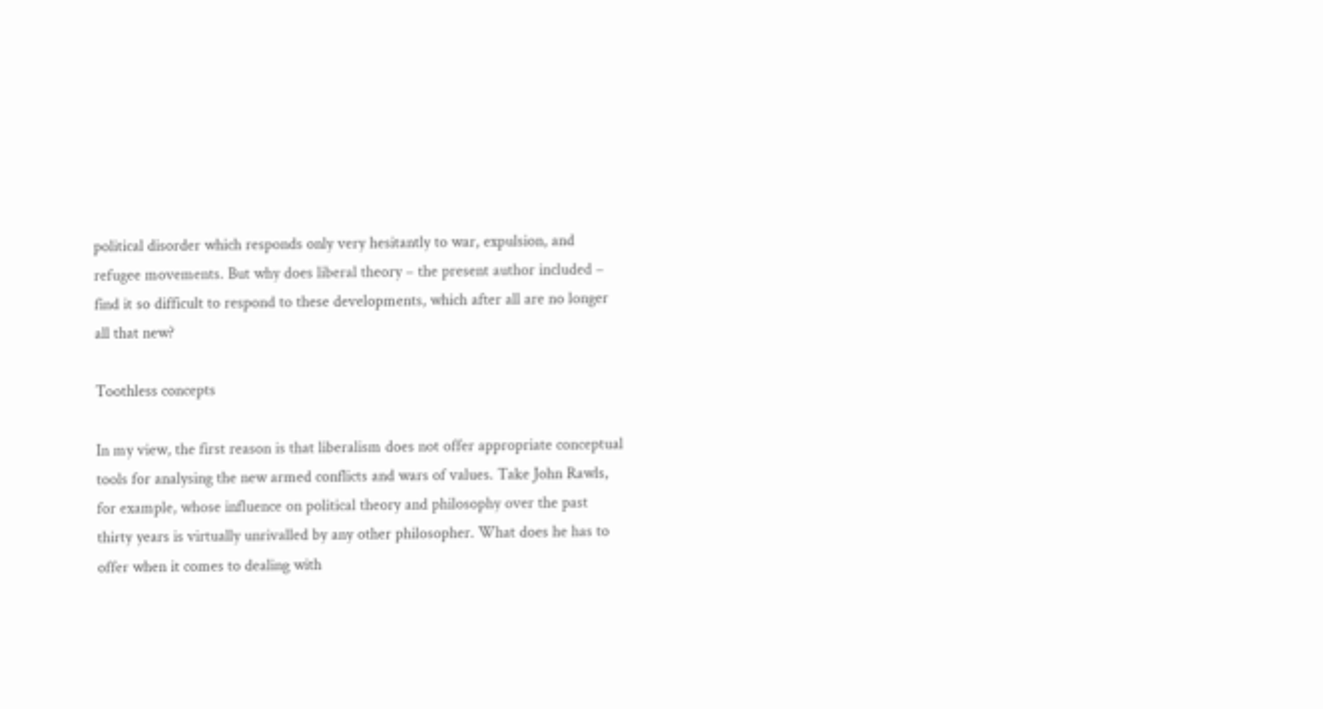political disorder which responds only very hesitantly to war, expulsion, and refugee movements. But why does liberal theory – the present author included – find it so difficult to respond to these developments, which after all are no longer all that new?

Toothless concepts

In my view, the first reason is that liberalism does not offer appropriate conceptual tools for analysing the new armed conflicts and wars of values. Take John Rawls, for example, whose influence on political theory and philosophy over the past thirty years is virtually unrivalled by any other philosopher. What does he has to offer when it comes to dealing with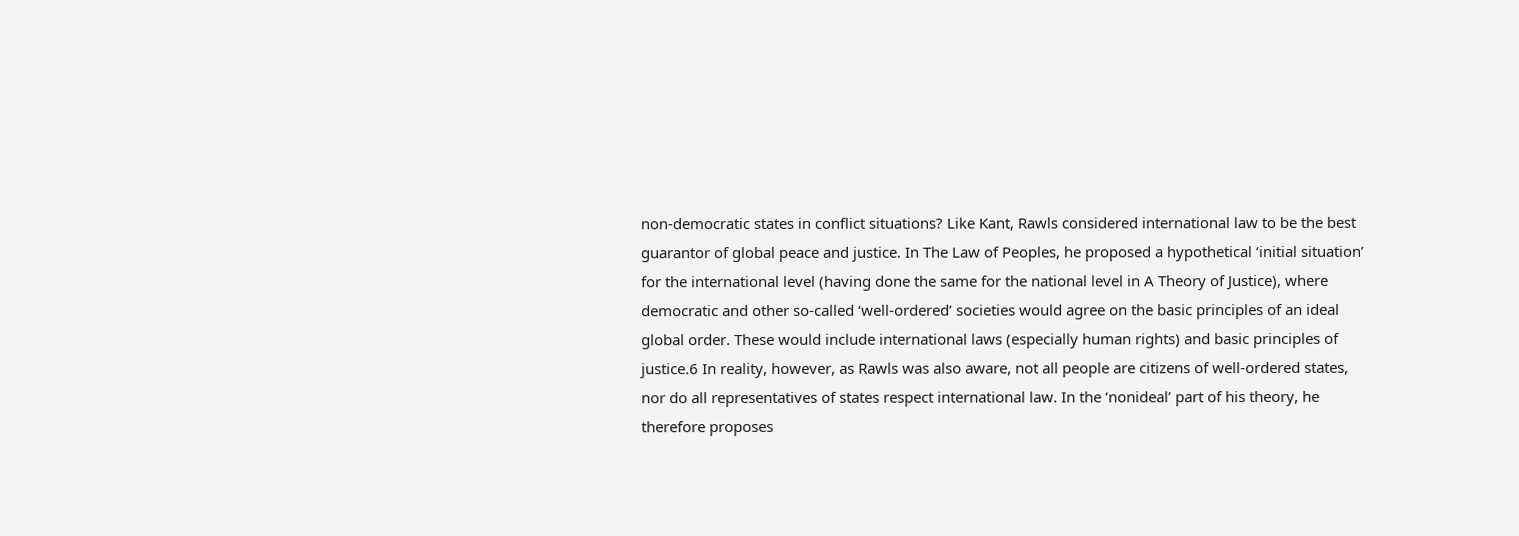non-democratic states in conflict situations? Like Kant, Rawls considered international law to be the best guarantor of global peace and justice. In The Law of Peoples, he proposed a hypothetical ‘initial situation’ for the international level (having done the same for the national level in A Theory of Justice), where democratic and other so-called ‘well-ordered’ societies would agree on the basic principles of an ideal global order. These would include international laws (especially human rights) and basic principles of justice.6 In reality, however, as Rawls was also aware, not all people are citizens of well-ordered states, nor do all representatives of states respect international law. In the ‘nonideal’ part of his theory, he therefore proposes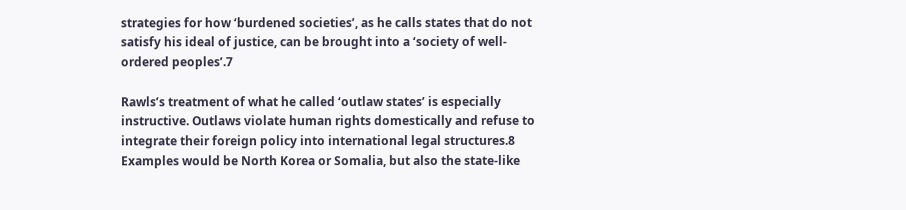strategies for how ‘burdened societies’, as he calls states that do not satisfy his ideal of justice, can be brought into a ‘society of well-ordered peoples’.7

Rawls’s treatment of what he called ‘outlaw states’ is especially instructive. Outlaws violate human rights domestically and refuse to integrate their foreign policy into international legal structures.8 Examples would be North Korea or Somalia, but also the state-like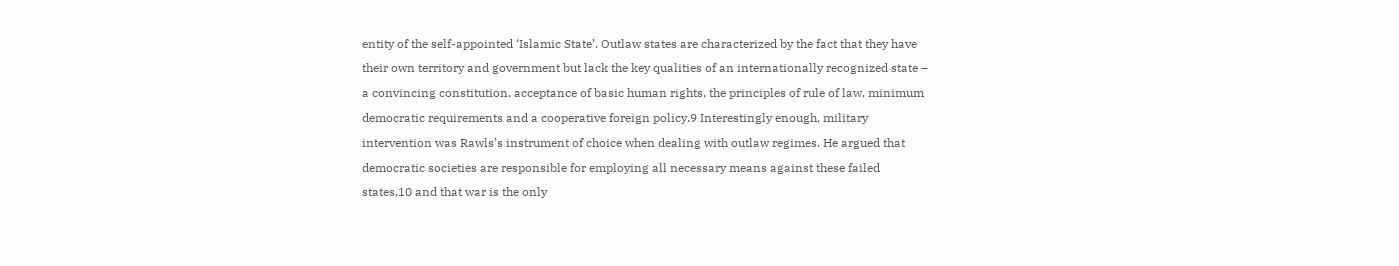entity of the self-appointed ‘Islamic State’. Outlaw states are characterized by the fact that they have their own territory and government but lack the key qualities of an internationally recognized state – a convincing constitution, acceptance of basic human rights, the principles of rule of law, minimum democratic requirements and a cooperative foreign policy.9 Interestingly enough, military intervention was Rawls’s instrument of choice when dealing with outlaw regimes. He argued that democratic societies are responsible for employing all necessary means against these failed states,10 and that war is the only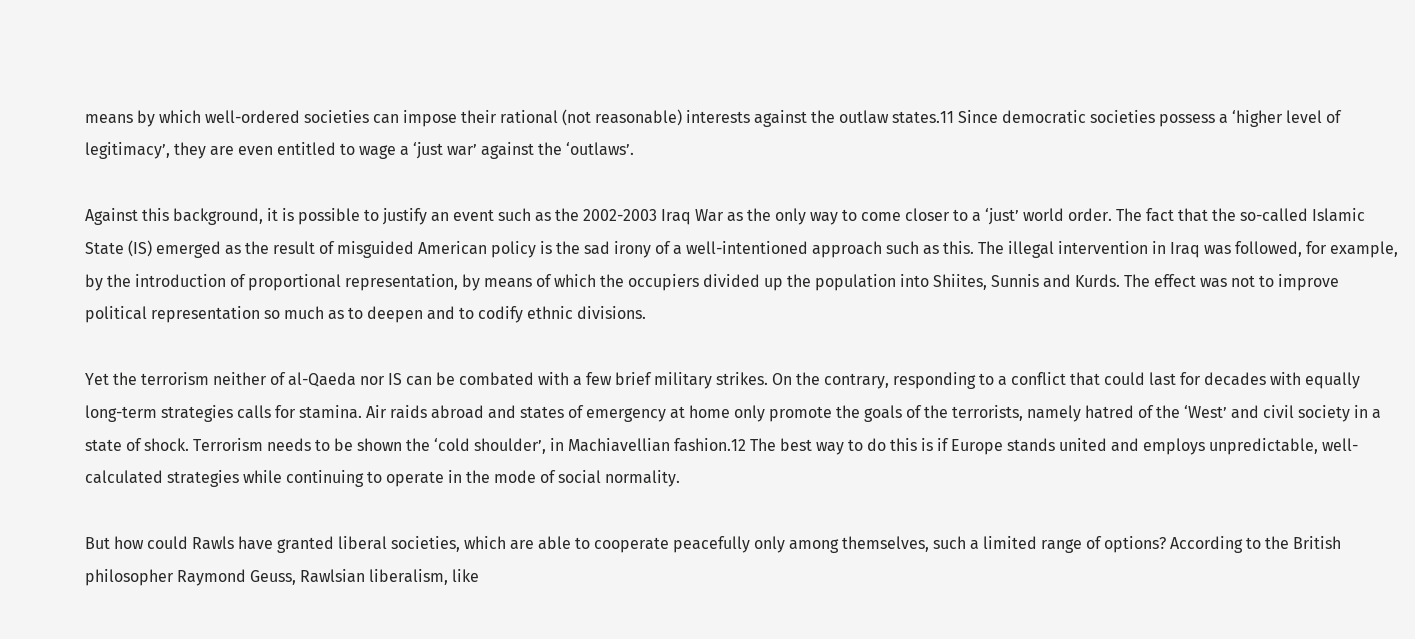means by which well-ordered societies can impose their rational (not reasonable) interests against the outlaw states.11 Since democratic societies possess a ‘higher level of legitimacy’, they are even entitled to wage a ‘just war’ against the ‘outlaws’.

Against this background, it is possible to justify an event such as the 2002-2003 Iraq War as the only way to come closer to a ‘just’ world order. The fact that the so-called Islamic State (IS) emerged as the result of misguided American policy is the sad irony of a well-intentioned approach such as this. The illegal intervention in Iraq was followed, for example, by the introduction of proportional representation, by means of which the occupiers divided up the population into Shiites, Sunnis and Kurds. The effect was not to improve political representation so much as to deepen and to codify ethnic divisions.

Yet the terrorism neither of al-Qaeda nor IS can be combated with a few brief military strikes. On the contrary, responding to a conflict that could last for decades with equally long-term strategies calls for stamina. Air raids abroad and states of emergency at home only promote the goals of the terrorists, namely hatred of the ‘West’ and civil society in a state of shock. Terrorism needs to be shown the ‘cold shoulder’, in Machiavellian fashion.12 The best way to do this is if Europe stands united and employs unpredictable, well-calculated strategies while continuing to operate in the mode of social normality.

But how could Rawls have granted liberal societies, which are able to cooperate peacefully only among themselves, such a limited range of options? According to the British philosopher Raymond Geuss, Rawlsian liberalism, like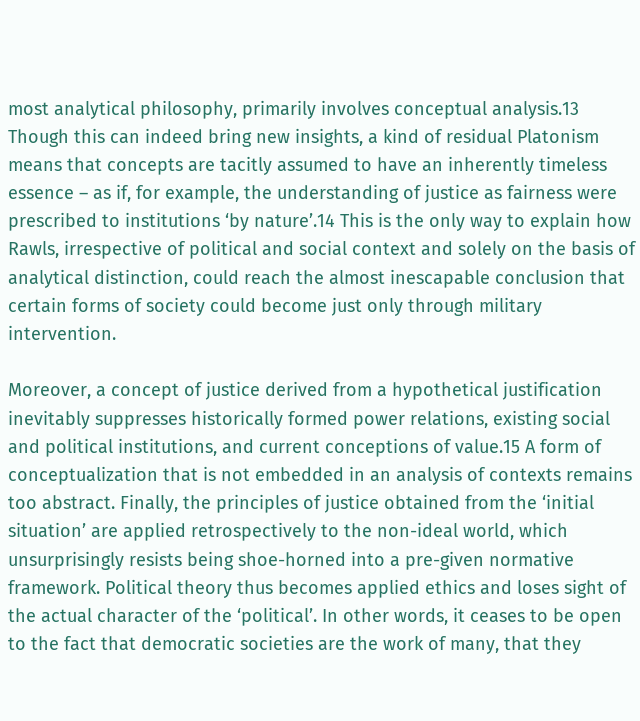most analytical philosophy, primarily involves conceptual analysis.13 Though this can indeed bring new insights, a kind of residual Platonism means that concepts are tacitly assumed to have an inherently timeless essence – as if, for example, the understanding of justice as fairness were prescribed to institutions ‘by nature’.14 This is the only way to explain how Rawls, irrespective of political and social context and solely on the basis of analytical distinction, could reach the almost inescapable conclusion that certain forms of society could become just only through military intervention.

Moreover, a concept of justice derived from a hypothetical justification inevitably suppresses historically formed power relations, existing social and political institutions, and current conceptions of value.15 A form of conceptualization that is not embedded in an analysis of contexts remains too abstract. Finally, the principles of justice obtained from the ‘initial situation’ are applied retrospectively to the non-ideal world, which unsurprisingly resists being shoe-horned into a pre-given normative framework. Political theory thus becomes applied ethics and loses sight of the actual character of the ‘political’. In other words, it ceases to be open to the fact that democratic societies are the work of many, that they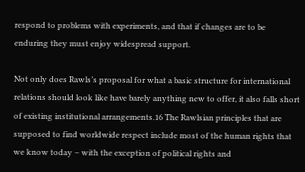respond to problems with experiments, and that if changes are to be enduring they must enjoy widespread support.

Not only does Rawls’s proposal for what a basic structure for international relations should look like have barely anything new to offer, it also falls short of existing institutional arrangements.16 The Rawlsian principles that are supposed to find worldwide respect include most of the human rights that we know today – with the exception of political rights and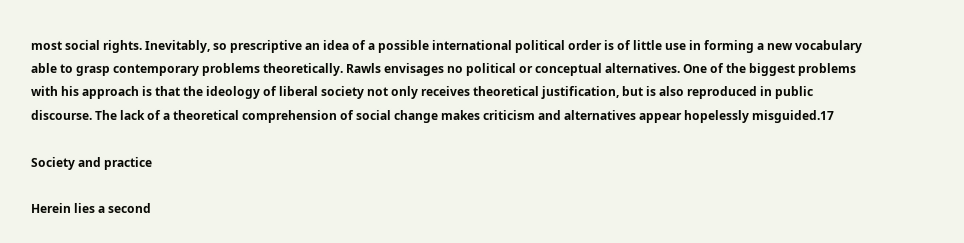most social rights. Inevitably, so prescriptive an idea of a possible international political order is of little use in forming a new vocabulary able to grasp contemporary problems theoretically. Rawls envisages no political or conceptual alternatives. One of the biggest problems with his approach is that the ideology of liberal society not only receives theoretical justification, but is also reproduced in public discourse. The lack of a theoretical comprehension of social change makes criticism and alternatives appear hopelessly misguided.17

Society and practice

Herein lies a second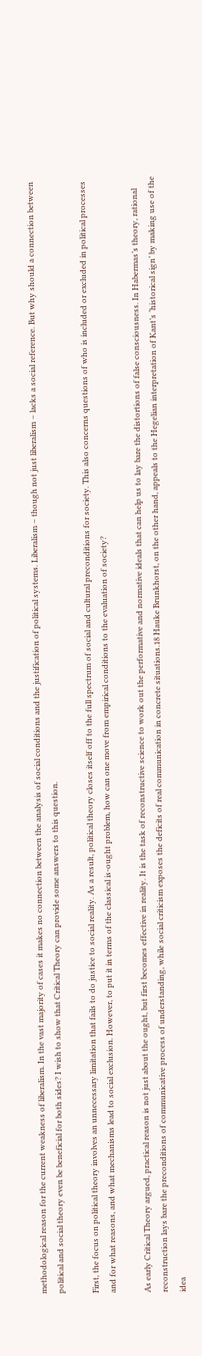methodological reason for the current weakness of liberalism. In the vast majority of cases it makes no connection between the analysis of social conditions and the justification of political systems. Liberalism – though not just liberalism – lacks a social reference. But why should a connection between political and social theory even be beneficial for both sides? I wish to show that Critical Theory can provide some answers to this question.

First, the focus on political theory involves an unnecessary limitation that fails to do justice to social reality. As a result, political theory closes itself off to the full spectrum of social and cultural preconditions for society. This also concerns questions of who is included or excluded in political processes and for what reasons, and what mechanisms lead to social exclusion. However, to put it in terms of the classical is-ought problem, how can one move from empirical conditions to the evaluation of society?

As early Critical Theory argued, practical reason is not just about the ought, but first becomes effective in reality. It is the task of reconstructive science to work out the performative and normative ideals that can help us to lay bare the distortions of false consciousness. In Habermas’s theory, rational reconstruction lays bare the preconditions of communicative process of understanding, while social criticism exposes the deficits of real communication in concrete situations.18 Hauke Brunkhorst, on the other hand, appeals to the Hegelian interpretation of Kant’s ‘historical sign’ by making use of the idea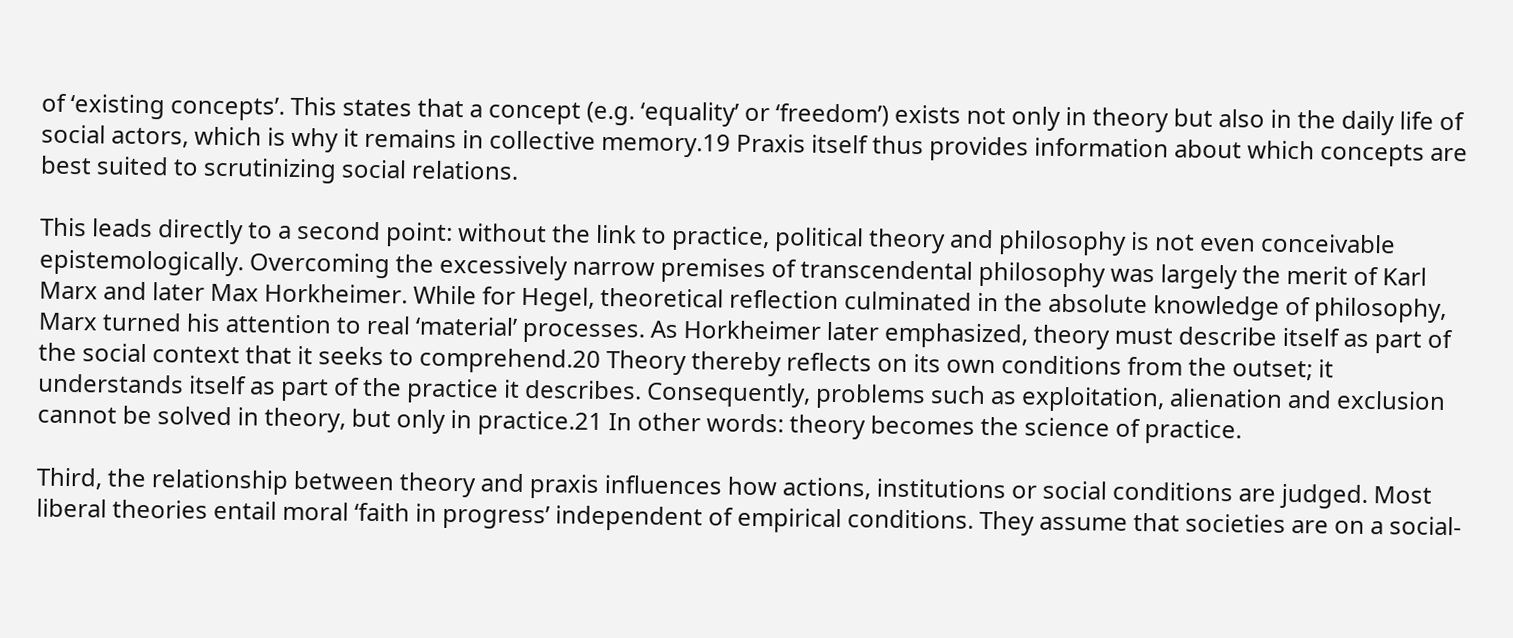of ‘existing concepts’. This states that a concept (e.g. ‘equality’ or ‘freedom’) exists not only in theory but also in the daily life of social actors, which is why it remains in collective memory.19 Praxis itself thus provides information about which concepts are best suited to scrutinizing social relations.

This leads directly to a second point: without the link to practice, political theory and philosophy is not even conceivable epistemologically. Overcoming the excessively narrow premises of transcendental philosophy was largely the merit of Karl Marx and later Max Horkheimer. While for Hegel, theoretical reflection culminated in the absolute knowledge of philosophy, Marx turned his attention to real ‘material’ processes. As Horkheimer later emphasized, theory must describe itself as part of the social context that it seeks to comprehend.20 Theory thereby reflects on its own conditions from the outset; it understands itself as part of the practice it describes. Consequently, problems such as exploitation, alienation and exclusion cannot be solved in theory, but only in practice.21 In other words: theory becomes the science of practice.

Third, the relationship between theory and praxis influences how actions, institutions or social conditions are judged. Most liberal theories entail moral ‘faith in progress’ independent of empirical conditions. They assume that societies are on a social-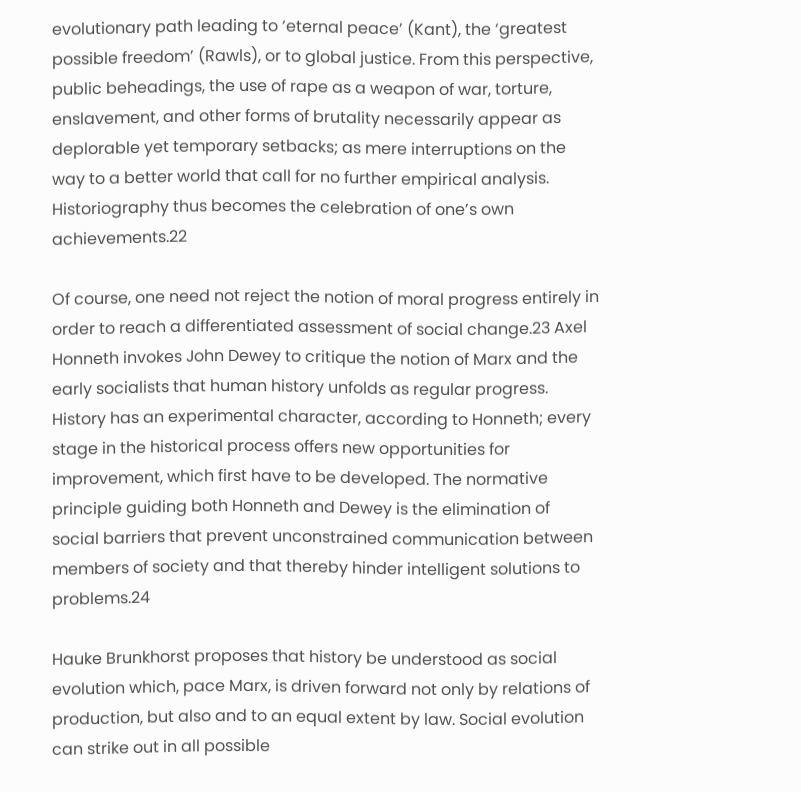evolutionary path leading to ‘eternal peace’ (Kant), the ‘greatest possible freedom’ (Rawls), or to global justice. From this perspective, public beheadings, the use of rape as a weapon of war, torture, enslavement, and other forms of brutality necessarily appear as deplorable yet temporary setbacks; as mere interruptions on the way to a better world that call for no further empirical analysis. Historiography thus becomes the celebration of one’s own achievements.22

Of course, one need not reject the notion of moral progress entirely in order to reach a differentiated assessment of social change.23 Axel Honneth invokes John Dewey to critique the notion of Marx and the early socialists that human history unfolds as regular progress. History has an experimental character, according to Honneth; every stage in the historical process offers new opportunities for improvement, which first have to be developed. The normative principle guiding both Honneth and Dewey is the elimination of social barriers that prevent unconstrained communication between members of society and that thereby hinder intelligent solutions to problems.24

Hauke Brunkhorst proposes that history be understood as social evolution which, pace Marx, is driven forward not only by relations of production, but also and to an equal extent by law. Social evolution can strike out in all possible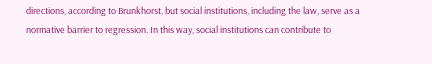directions, according to Brunkhorst, but social institutions, including the law, serve as a normative barrier to regression. In this way, social institutions can contribute to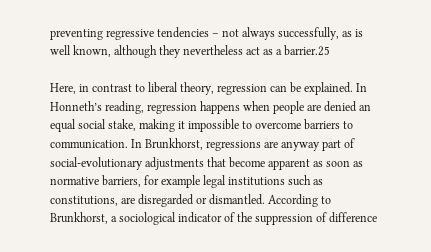preventing regressive tendencies – not always successfully, as is well known, although they nevertheless act as a barrier.25

Here, in contrast to liberal theory, regression can be explained. In Honneth’s reading, regression happens when people are denied an equal social stake, making it impossible to overcome barriers to communication. In Brunkhorst, regressions are anyway part of social-evolutionary adjustments that become apparent as soon as normative barriers, for example legal institutions such as constitutions, are disregarded or dismantled. According to Brunkhorst, a sociological indicator of the suppression of difference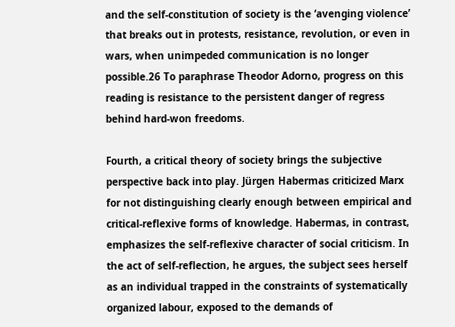and the self-constitution of society is the ‘avenging violence’ that breaks out in protests, resistance, revolution, or even in wars, when unimpeded communication is no longer possible.26 To paraphrase Theodor Adorno, progress on this reading is resistance to the persistent danger of regress behind hard-won freedoms.

Fourth, a critical theory of society brings the subjective perspective back into play. Jürgen Habermas criticized Marx for not distinguishing clearly enough between empirical and critical-reflexive forms of knowledge. Habermas, in contrast, emphasizes the self-reflexive character of social criticism. In the act of self-reflection, he argues, the subject sees herself as an individual trapped in the constraints of systematically organized labour, exposed to the demands of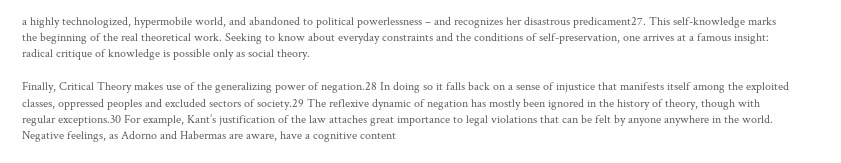a highly technologized, hypermobile world, and abandoned to political powerlessness – and recognizes her disastrous predicament27. This self-knowledge marks the beginning of the real theoretical work. Seeking to know about everyday constraints and the conditions of self-preservation, one arrives at a famous insight: radical critique of knowledge is possible only as social theory.

Finally, Critical Theory makes use of the generalizing power of negation.28 In doing so it falls back on a sense of injustice that manifests itself among the exploited classes, oppressed peoples and excluded sectors of society.29 The reflexive dynamic of negation has mostly been ignored in the history of theory, though with regular exceptions.30 For example, Kant’s justification of the law attaches great importance to legal violations that can be felt by anyone anywhere in the world. Negative feelings, as Adorno and Habermas are aware, have a cognitive content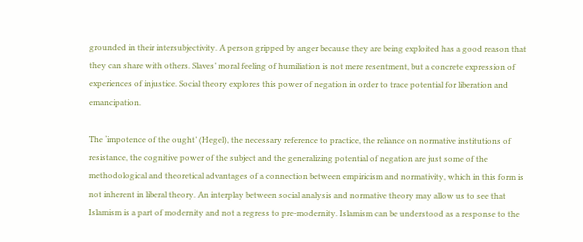grounded in their intersubjectivity. A person gripped by anger because they are being exploited has a good reason that they can share with others. Slaves’ moral feeling of humiliation is not mere resentment, but a concrete expression of experiences of injustice. Social theory explores this power of negation in order to trace potential for liberation and emancipation.

The ‘impotence of the ought’ (Hegel), the necessary reference to practice, the reliance on normative institutions of resistance, the cognitive power of the subject and the generalizing potential of negation are just some of the methodological and theoretical advantages of a connection between empiricism and normativity, which in this form is not inherent in liberal theory. An interplay between social analysis and normative theory may allow us to see that Islamism is a part of modernity and not a regress to pre-modernity. Islamism can be understood as a response to the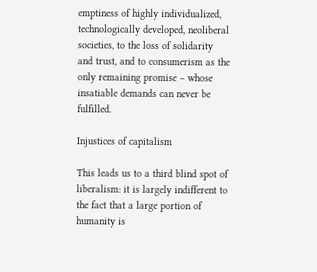emptiness of highly individualized, technologically developed, neoliberal societies, to the loss of solidarity and trust, and to consumerism as the only remaining promise – whose insatiable demands can never be fulfilled.

Injustices of capitalism

This leads us to a third blind spot of liberalism: it is largely indifferent to the fact that a large portion of humanity is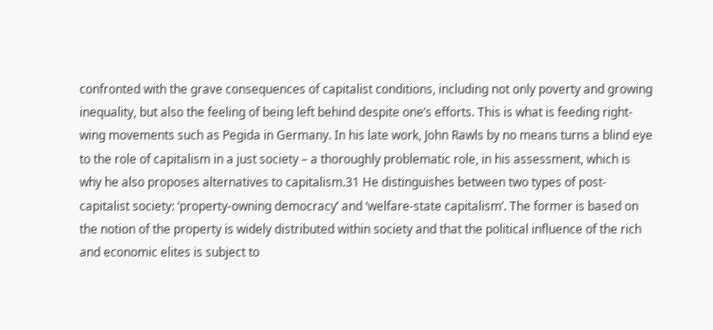confronted with the grave consequences of capitalist conditions, including not only poverty and growing inequality, but also the feeling of being left behind despite one’s efforts. This is what is feeding right-wing movements such as Pegida in Germany. In his late work, John Rawls by no means turns a blind eye to the role of capitalism in a just society – a thoroughly problematic role, in his assessment, which is why he also proposes alternatives to capitalism.31 He distinguishes between two types of post-capitalist society: ‘property-owning democracy’ and ‘welfare-state capitalism’. The former is based on the notion of the property is widely distributed within society and that the political influence of the rich and economic elites is subject to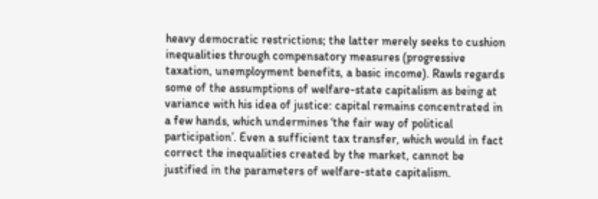heavy democratic restrictions; the latter merely seeks to cushion inequalities through compensatory measures (progressive taxation, unemployment benefits, a basic income). Rawls regards some of the assumptions of welfare-state capitalism as being at variance with his idea of justice: capital remains concentrated in a few hands, which undermines ‘the fair way of political participation’. Even a sufficient tax transfer, which would in fact correct the inequalities created by the market, cannot be justified in the parameters of welfare-state capitalism.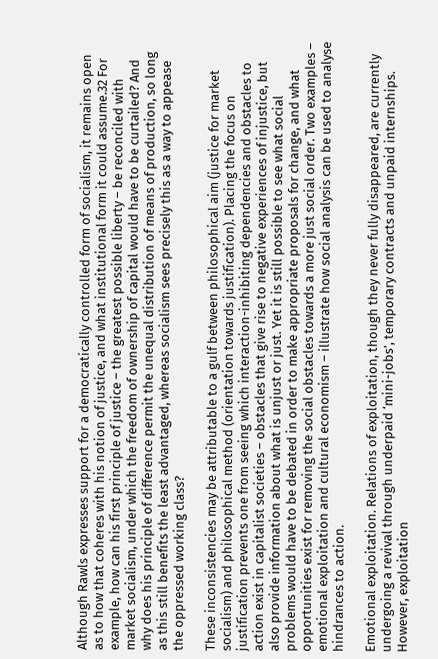Although Rawls expresses support for a democratically controlled form of socialism, it remains open as to how that coheres with his notion of justice, and what institutional form it could assume.32 For example, how can his first principle of justice – the greatest possible liberty – be reconciled with market socialism, under which the freedom of ownership of capital would have to be curtailed? And why does his principle of difference permit the unequal distribution of means of production, so long as this still benefits the least advantaged, whereas socialism sees precisely this as a way to appease the oppressed working class?

These inconsistencies may be attributable to a gulf between philosophical aim (justice for market socialism) and philosophical method (orientation towards justification). Placing the focus on justification prevents one from seeing which interaction-inhibiting dependencies and obstacles to action exist in capitalist societies – obstacles that give rise to negative experiences of injustice, but also provide information about what is unjust or just. Yet it is still possible to see what social problems would have to be debated in order to make appropriate proposals for change, and what opportunities exist for removing the social obstacles towards a more just social order. Two examples – emotional exploitation and cultural economism – illustrate how social analysis can be used to analyse hindrances to action.

Emotional exploitation. Relations of exploitation, though they never fully disappeared, are currently undergoing a revival through underpaid ‘mini-jobs’, temporary contracts and unpaid internships. However, exploitation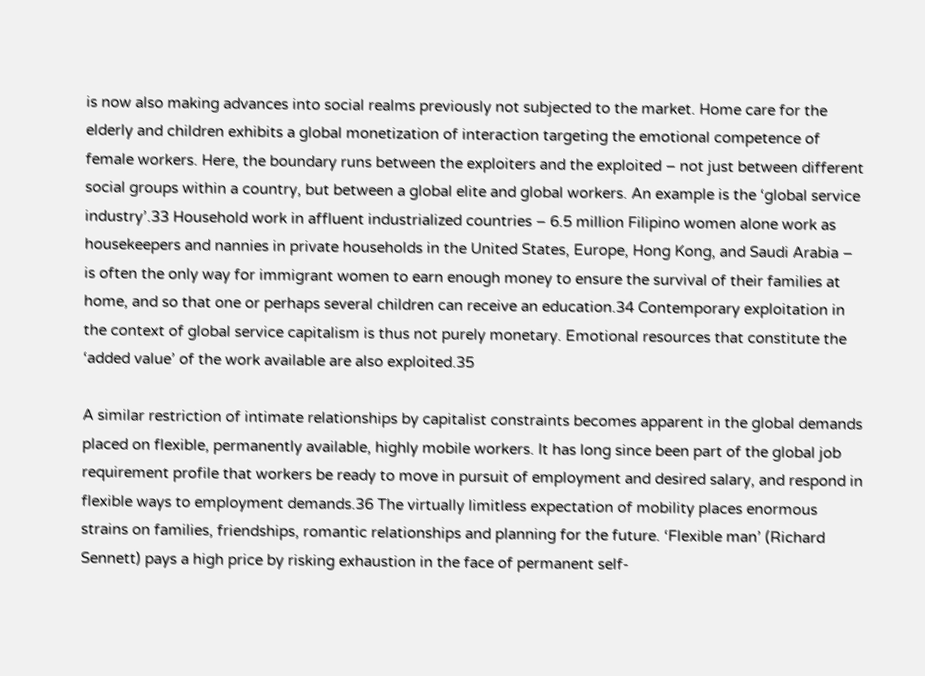is now also making advances into social realms previously not subjected to the market. Home care for the elderly and children exhibits a global monetization of interaction targeting the emotional competence of female workers. Here, the boundary runs between the exploiters and the exploited – not just between different social groups within a country, but between a global elite and global workers. An example is the ‘global service industry’.33 Household work in affluent industrialized countries – 6.5 million Filipino women alone work as housekeepers and nannies in private households in the United States, Europe, Hong Kong, and Saudi Arabia – is often the only way for immigrant women to earn enough money to ensure the survival of their families at home, and so that one or perhaps several children can receive an education.34 Contemporary exploitation in the context of global service capitalism is thus not purely monetary. Emotional resources that constitute the ‘added value’ of the work available are also exploited.35

A similar restriction of intimate relationships by capitalist constraints becomes apparent in the global demands placed on flexible, permanently available, highly mobile workers. It has long since been part of the global job requirement profile that workers be ready to move in pursuit of employment and desired salary, and respond in flexible ways to employment demands.36 The virtually limitless expectation of mobility places enormous strains on families, friendships, romantic relationships and planning for the future. ‘Flexible man’ (Richard Sennett) pays a high price by risking exhaustion in the face of permanent self-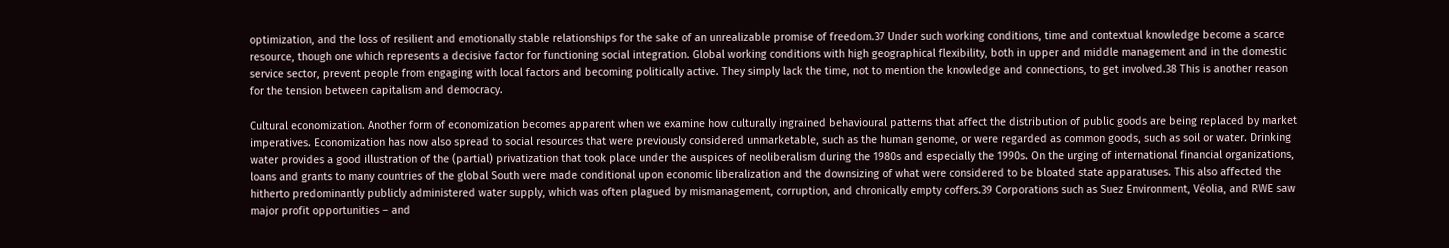optimization, and the loss of resilient and emotionally stable relationships for the sake of an unrealizable promise of freedom.37 Under such working conditions, time and contextual knowledge become a scarce resource, though one which represents a decisive factor for functioning social integration. Global working conditions with high geographical flexibility, both in upper and middle management and in the domestic service sector, prevent people from engaging with local factors and becoming politically active. They simply lack the time, not to mention the knowledge and connections, to get involved.38 This is another reason for the tension between capitalism and democracy.

Cultural economization. Another form of economization becomes apparent when we examine how culturally ingrained behavioural patterns that affect the distribution of public goods are being replaced by market imperatives. Economization has now also spread to social resources that were previously considered unmarketable, such as the human genome, or were regarded as common goods, such as soil or water. Drinking water provides a good illustration of the (partial) privatization that took place under the auspices of neoliberalism during the 1980s and especially the 1990s. On the urging of international financial organizations, loans and grants to many countries of the global South were made conditional upon economic liberalization and the downsizing of what were considered to be bloated state apparatuses. This also affected the hitherto predominantly publicly administered water supply, which was often plagued by mismanagement, corruption, and chronically empty coffers.39 Corporations such as Suez Environment, Véolia, and RWE saw major profit opportunities – and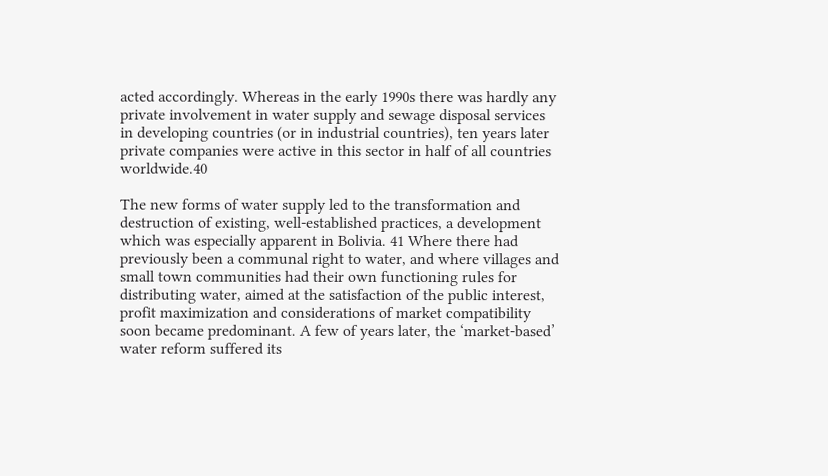acted accordingly. Whereas in the early 1990s there was hardly any private involvement in water supply and sewage disposal services in developing countries (or in industrial countries), ten years later private companies were active in this sector in half of all countries worldwide.40

The new forms of water supply led to the transformation and destruction of existing, well-established practices, a development which was especially apparent in Bolivia. 41 Where there had previously been a communal right to water, and where villages and small town communities had their own functioning rules for distributing water, aimed at the satisfaction of the public interest, profit maximization and considerations of market compatibility soon became predominant. A few of years later, the ‘market-based’ water reform suffered its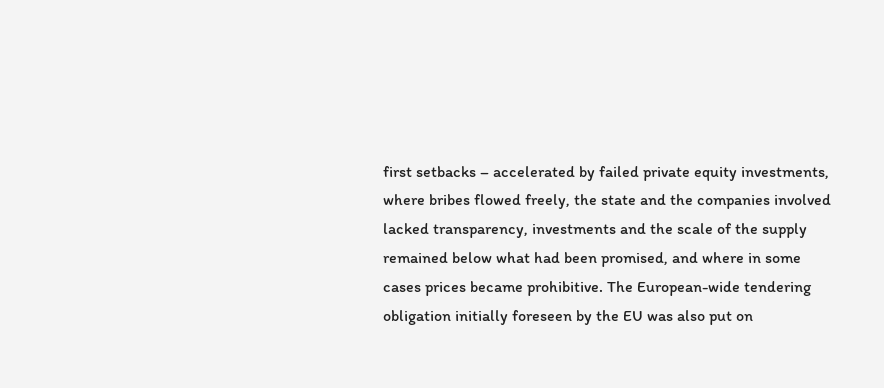first setbacks – accelerated by failed private equity investments, where bribes flowed freely, the state and the companies involved lacked transparency, investments and the scale of the supply remained below what had been promised, and where in some cases prices became prohibitive. The European-wide tendering obligation initially foreseen by the EU was also put on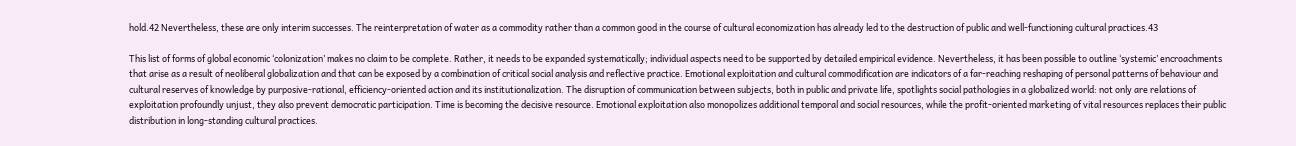hold.42 Nevertheless, these are only interim successes. The reinterpretation of water as a commodity rather than a common good in the course of cultural economization has already led to the destruction of public and well-functioning cultural practices.43

This list of forms of global economic ‘colonization’ makes no claim to be complete. Rather, it needs to be expanded systematically; individual aspects need to be supported by detailed empirical evidence. Nevertheless, it has been possible to outline ‘systemic’ encroachments that arise as a result of neoliberal globalization and that can be exposed by a combination of critical social analysis and reflective practice. Emotional exploitation and cultural commodification are indicators of a far-reaching reshaping of personal patterns of behaviour and cultural reserves of knowledge by purposive-rational, efficiency-oriented action and its institutionalization. The disruption of communication between subjects, both in public and private life, spotlights social pathologies in a globalized world: not only are relations of exploitation profoundly unjust, they also prevent democratic participation. Time is becoming the decisive resource. Emotional exploitation also monopolizes additional temporal and social resources, while the profit-oriented marketing of vital resources replaces their public distribution in long-standing cultural practices.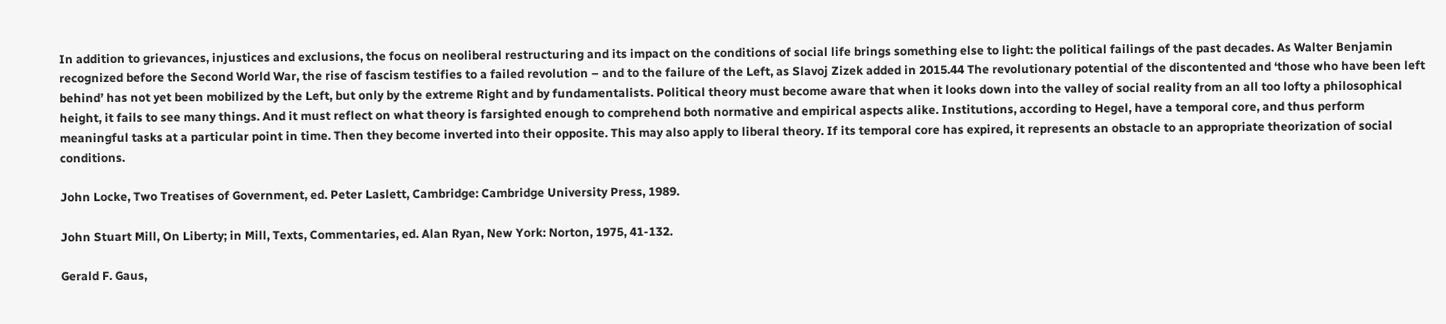In addition to grievances, injustices and exclusions, the focus on neoliberal restructuring and its impact on the conditions of social life brings something else to light: the political failings of the past decades. As Walter Benjamin recognized before the Second World War, the rise of fascism testifies to a failed revolution – and to the failure of the Left, as Slavoj Zizek added in 2015.44 The revolutionary potential of the discontented and ‘those who have been left behind’ has not yet been mobilized by the Left, but only by the extreme Right and by fundamentalists. Political theory must become aware that when it looks down into the valley of social reality from an all too lofty a philosophical height, it fails to see many things. And it must reflect on what theory is farsighted enough to comprehend both normative and empirical aspects alike. Institutions, according to Hegel, have a temporal core, and thus perform meaningful tasks at a particular point in time. Then they become inverted into their opposite. This may also apply to liberal theory. If its temporal core has expired, it represents an obstacle to an appropriate theorization of social conditions.

John Locke, Two Treatises of Government, ed. Peter Laslett, Cambridge: Cambridge University Press, 1989.

John Stuart Mill, On Liberty; in Mill, Texts, Commentaries, ed. Alan Ryan, New York: Norton, 1975, 41-132.

Gerald F. Gaus,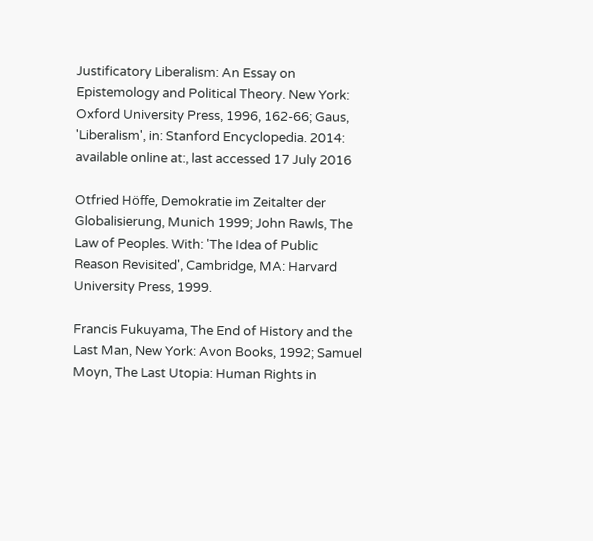Justificatory Liberalism: An Essay on Epistemology and Political Theory. New York: Oxford University Press, 1996, 162-66; Gaus, 'Liberalism', in: Stanford Encyclopedia. 2014: available online at:, last accessed 17 July 2016

Otfried Höffe, Demokratie im Zeitalter der Globalisierung, Munich 1999; John Rawls, The Law of Peoples. With: 'The Idea of Public Reason Revisited', Cambridge, MA: Harvard University Press, 1999.

Francis Fukuyama, The End of History and the Last Man, New York: Avon Books, 1992; Samuel Moyn, The Last Utopia: Human Rights in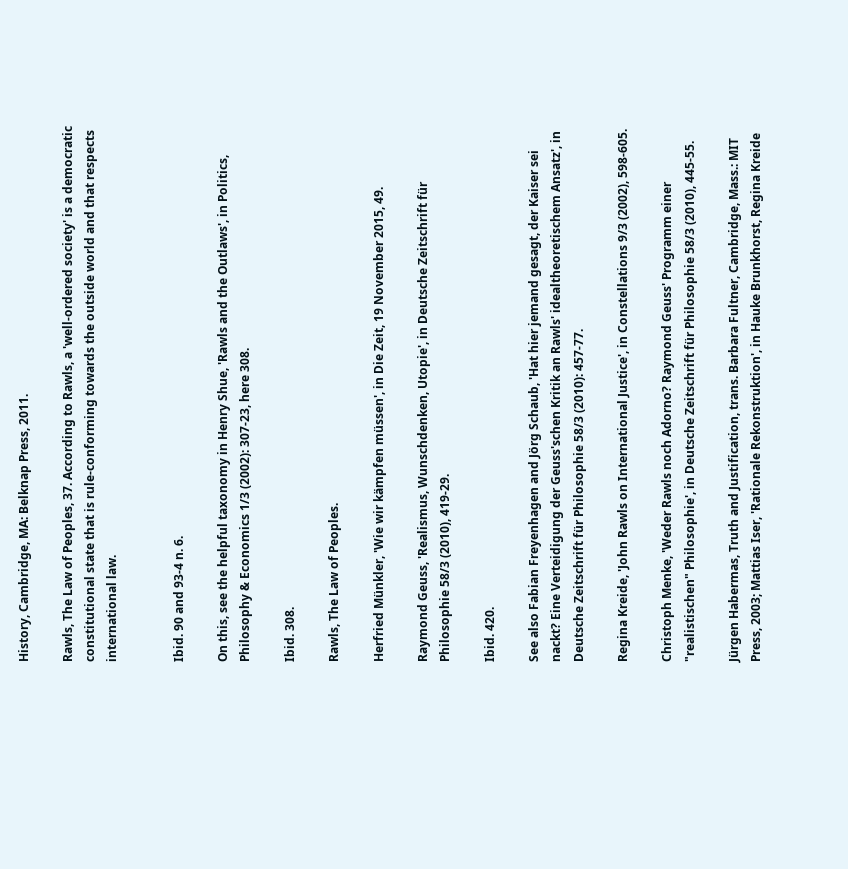History, Cambridge, MA: Belknap Press, 2011.

Rawls, The Law of Peoples, 37. According to Rawls, a 'well-ordered society' is a democratic constitutional state that is rule-conforming towards the outside world and that respects international law.


Ibid. 90 and 93-4 n. 6.

On this, see the helpful taxonomy in Henry Shue, 'Rawls and the Outlaws', in Politics, Philosophy & Economics 1/3 (2002): 307-23, here 308.

Ibid. 308.

Rawls, The Law of Peoples.

Herfried Münkler, 'Wie wir kämpfen müssen', in Die Zeit, 19 November 2015, 49.

Raymond Geuss, 'Realismus, Wunschdenken, Utopie', in Deutsche Zeitschrift für Philosophie 58/3 (2010), 419-29.

Ibid. 420.

See also Fabian Freyenhagen and Jörg Schaub, 'Hat hier jemand gesagt, der Kaiser sei nackt? Eine Verteidigung der Geuss'schen Kritik an Rawls' idealtheoretischem Ansatz', in Deutsche Zeitschrift für Philosophie 58/3 (2010): 457-77.

Regina Kreide, 'John Rawls on International Justice', in Constellations 9/3 (2002), 598-605.

Christoph Menke, 'Weder Rawls noch Adorno? Raymond Geuss' Programm einer "realistischen" Philosophie', in Deutsche Zeitschrift für Philosophie 58/3 (2010), 445-55.

Jürgen Habermas, Truth and Justification, trans. Barbara Fultner, Cambridge, Mass.: MIT Press, 2003; Mattias Iser, 'Rationale Rekonstruktion', in Hauke Brunkhorst, Regina Kreide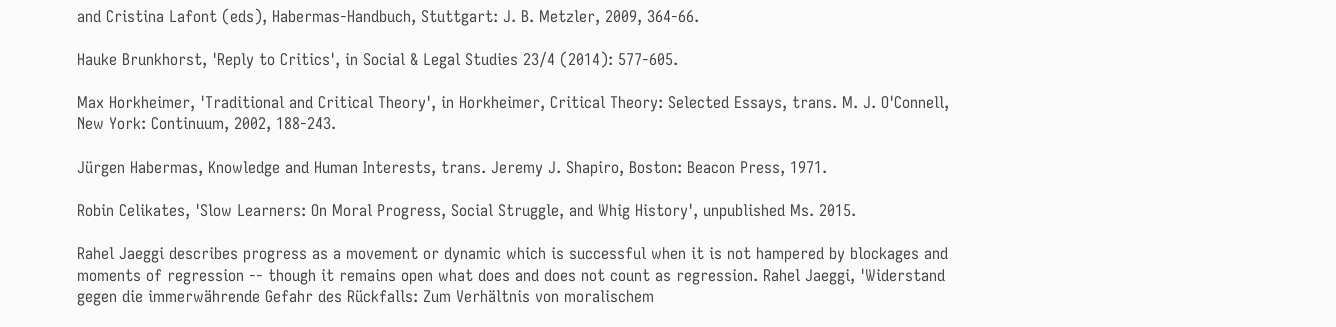and Cristina Lafont (eds), Habermas-Handbuch, Stuttgart: J. B. Metzler, 2009, 364-66.

Hauke Brunkhorst, 'Reply to Critics', in Social & Legal Studies 23/4 (2014): 577-605.

Max Horkheimer, 'Traditional and Critical Theory', in Horkheimer, Critical Theory: Selected Essays, trans. M. J. O'Connell, New York: Continuum, 2002, 188-243.

Jürgen Habermas, Knowledge and Human Interests, trans. Jeremy J. Shapiro, Boston: Beacon Press, 1971.

Robin Celikates, 'Slow Learners: On Moral Progress, Social Struggle, and Whig History', unpublished Ms. 2015.

Rahel Jaeggi describes progress as a movement or dynamic which is successful when it is not hampered by blockages and moments of regression -- though it remains open what does and does not count as regression. Rahel Jaeggi, 'Widerstand gegen die immerwährende Gefahr des Rückfalls: Zum Verhältnis von moralischem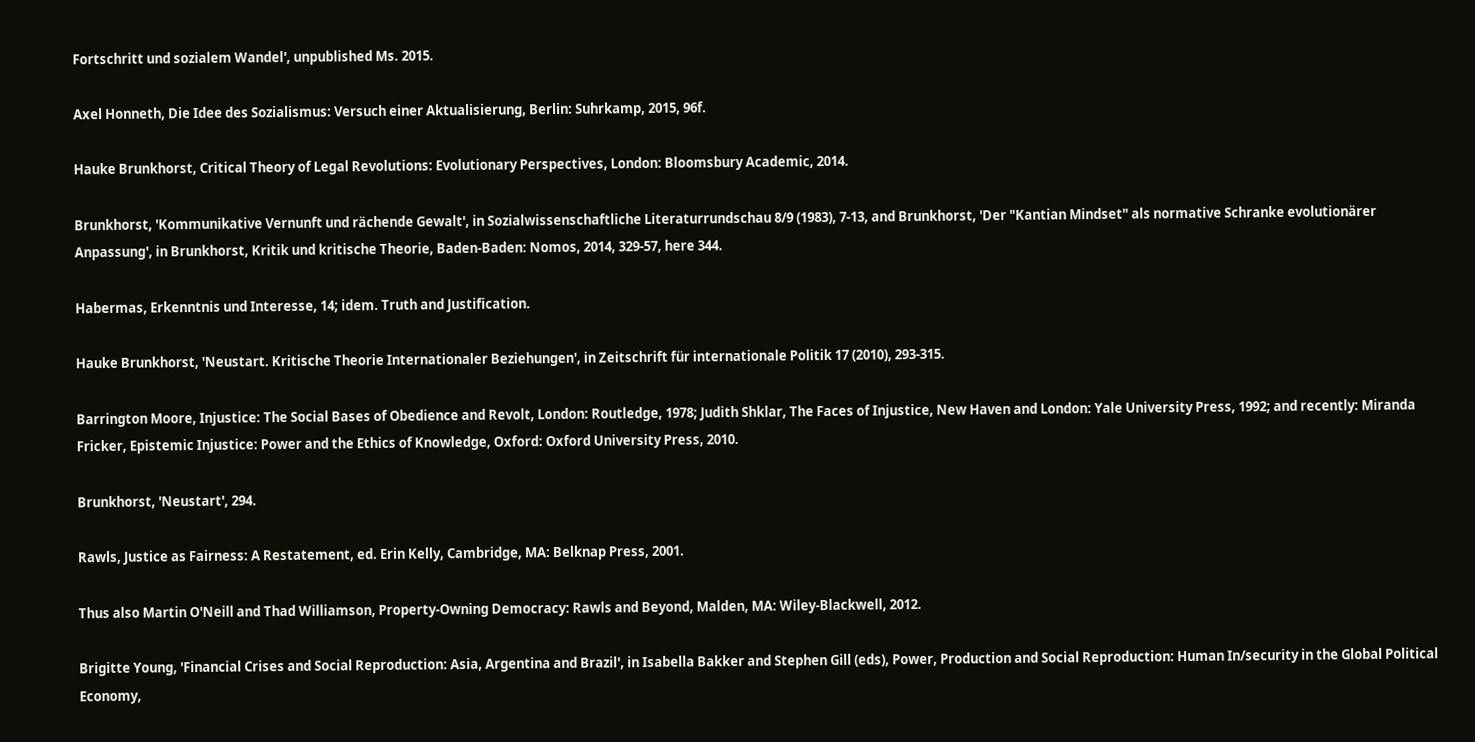Fortschritt und sozialem Wandel', unpublished Ms. 2015.

Axel Honneth, Die Idee des Sozialismus: Versuch einer Aktualisierung, Berlin: Suhrkamp, 2015, 96f.

Hauke Brunkhorst, Critical Theory of Legal Revolutions: Evolutionary Perspectives, London: Bloomsbury Academic, 2014.

Brunkhorst, 'Kommunikative Vernunft und rächende Gewalt', in Sozialwissenschaftliche Literaturrundschau 8/9 (1983), 7-13, and Brunkhorst, 'Der "Kantian Mindset" als normative Schranke evolutionärer Anpassung', in Brunkhorst, Kritik und kritische Theorie, Baden-Baden: Nomos, 2014, 329-57, here 344.

Habermas, Erkenntnis und Interesse, 14; idem. Truth and Justification.

Hauke Brunkhorst, 'Neustart. Kritische Theorie Internationaler Beziehungen', in Zeitschrift für internationale Politik 17 (2010), 293-315.

Barrington Moore, Injustice: The Social Bases of Obedience and Revolt, London: Routledge, 1978; Judith Shklar, The Faces of Injustice, New Haven and London: Yale University Press, 1992; and recently: Miranda Fricker, Epistemic Injustice: Power and the Ethics of Knowledge, Oxford: Oxford University Press, 2010.

Brunkhorst, 'Neustart', 294.

Rawls, Justice as Fairness: A Restatement, ed. Erin Kelly, Cambridge, MA: Belknap Press, 2001.

Thus also Martin O'Neill and Thad Williamson, Property-Owning Democracy: Rawls and Beyond, Malden, MA: Wiley-Blackwell, 2012.

Brigitte Young, 'Financial Crises and Social Reproduction: Asia, Argentina and Brazil', in Isabella Bakker and Stephen Gill (eds), Power, Production and Social Reproduction: Human In/security in the Global Political Economy,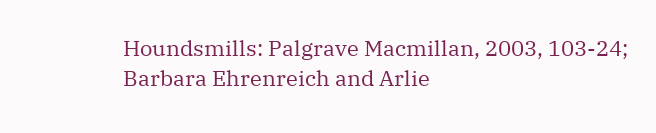Houndsmills: Palgrave Macmillan, 2003, 103-24; Barbara Ehrenreich and Arlie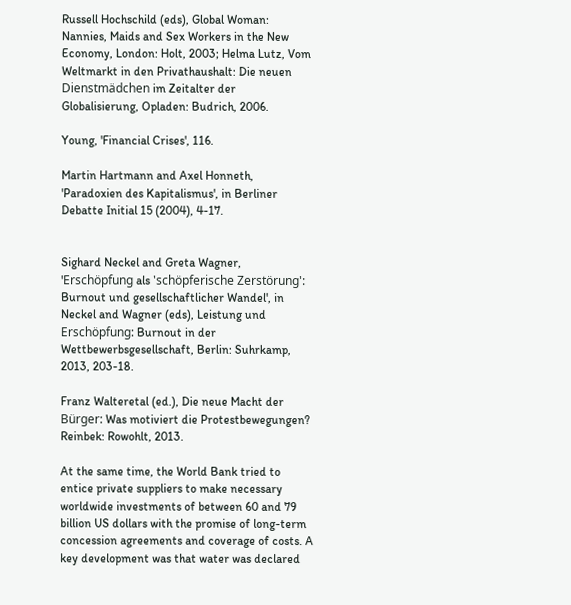Russell Hochschild (eds), Global Woman: Nannies, Maids and Sex Workers in the New Economy, London: Holt, 2003; Helma Lutz, Vom Weltmarkt in den Privathaushalt: Die neuen Dienstmädchen im Zeitalter der Globalisierung, Opladen: Budrich, 2006.

Young, 'Financial Crises', 116.

Martin Hartmann and Axel Honneth, 'Paradoxien des Kapitalismus', in Berliner Debatte Initial 15 (2004), 4-17.


Sighard Neckel and Greta Wagner, 'Erschöpfung als 'schöpferische Zerstörung': Burnout und gesellschaftlicher Wandel', in Neckel and Wagner (eds), Leistung und Erschöpfung: Burnout in der Wettbewerbsgesellschaft, Berlin: Suhrkamp, 2013, 203-18.

Franz Walteretal (ed.), Die neue Macht der Bürger: Was motiviert die Protestbewegungen? Reinbek: Rowohlt, 2013.

At the same time, the World Bank tried to entice private suppliers to make necessary worldwide investments of between 60 and 79 billion US dollars with the promise of long-term concession agreements and coverage of costs. A key development was that water was declared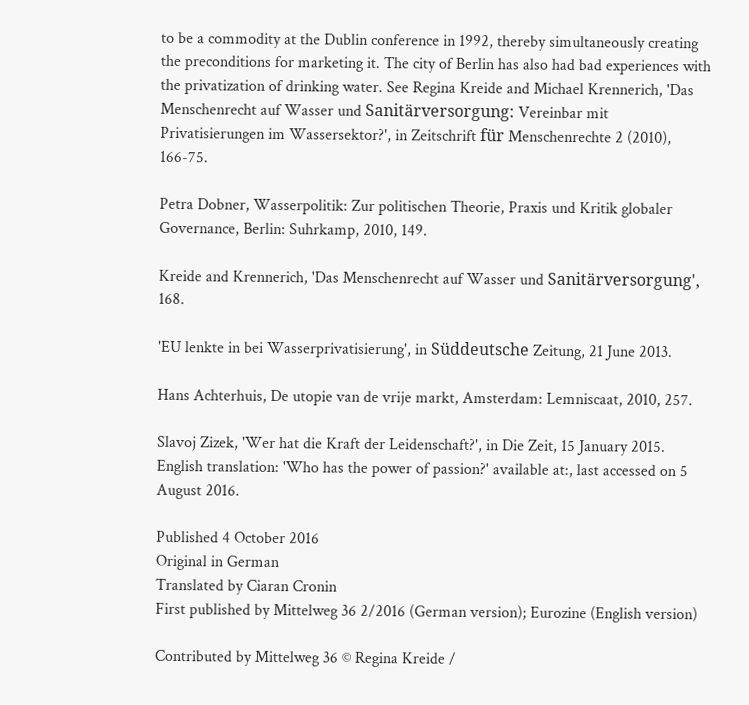to be a commodity at the Dublin conference in 1992, thereby simultaneously creating the preconditions for marketing it. The city of Berlin has also had bad experiences with the privatization of drinking water. See Regina Kreide and Michael Krennerich, 'Das Menschenrecht auf Wasser und Sanitärversorgung: Vereinbar mit Privatisierungen im Wassersektor?', in Zeitschrift für Menschenrechte 2 (2010), 166-75.

Petra Dobner, Wasserpolitik: Zur politischen Theorie, Praxis und Kritik globaler Governance, Berlin: Suhrkamp, 2010, 149.

Kreide and Krennerich, 'Das Menschenrecht auf Wasser und Sanitärversorgung', 168.

'EU lenkte in bei Wasserprivatisierung', in Süddeutsche Zeitung, 21 June 2013.

Hans Achterhuis, De utopie van de vrije markt, Amsterdam: Lemniscaat, 2010, 257.

Slavoj Zizek, 'Wer hat die Kraft der Leidenschaft?', in Die Zeit, 15 January 2015. English translation: 'Who has the power of passion?' available at:, last accessed on 5 August 2016.

Published 4 October 2016
Original in German
Translated by Ciaran Cronin
First published by Mittelweg 36 2/2016 (German version); Eurozine (English version)

Contributed by Mittelweg 36 © Regina Kreide /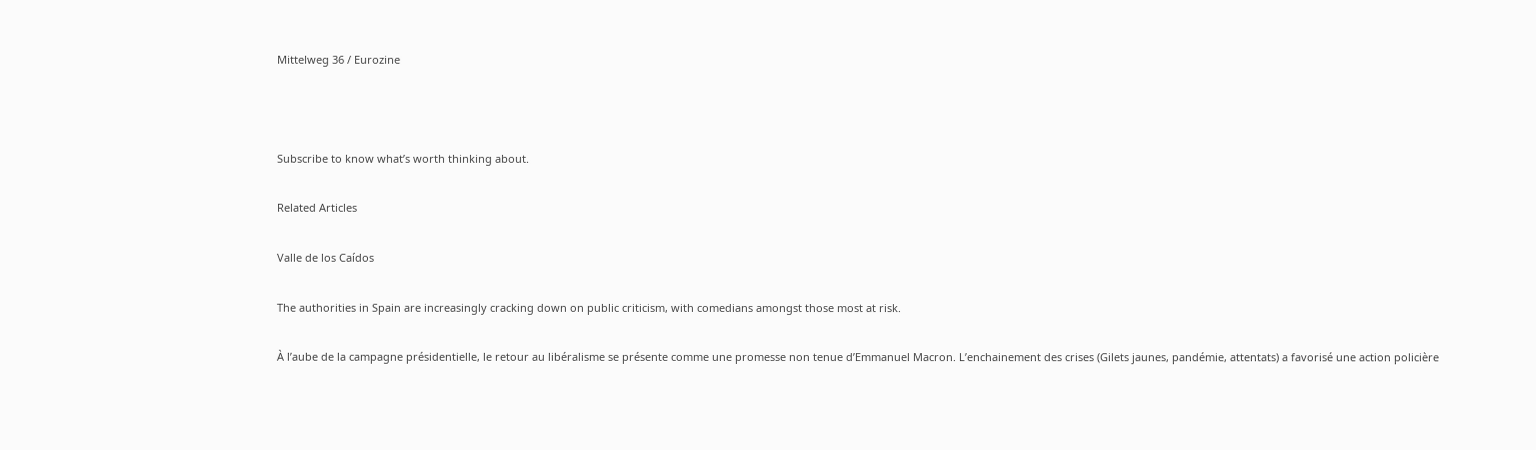Mittelweg 36 / Eurozine



Subscribe to know what’s worth thinking about.

Related Articles

Valle de los Caídos

The authorities in Spain are increasingly cracking down on public criticism, with comedians amongst those most at risk.

À l’aube de la campagne présidentielle, le retour au libéralisme se présente comme une promesse non tenue d’Emmanuel Macron. L’enchainement des crises (Gilets jaunes, pandémie, attentats) a favorisé une action policière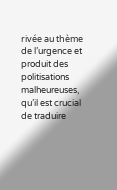rivée au thème de l’urgence et produit des politisations malheureuses, qu’il est crucial de traduire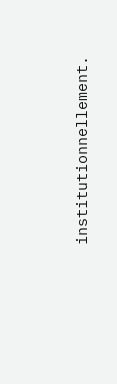institutionnellement.